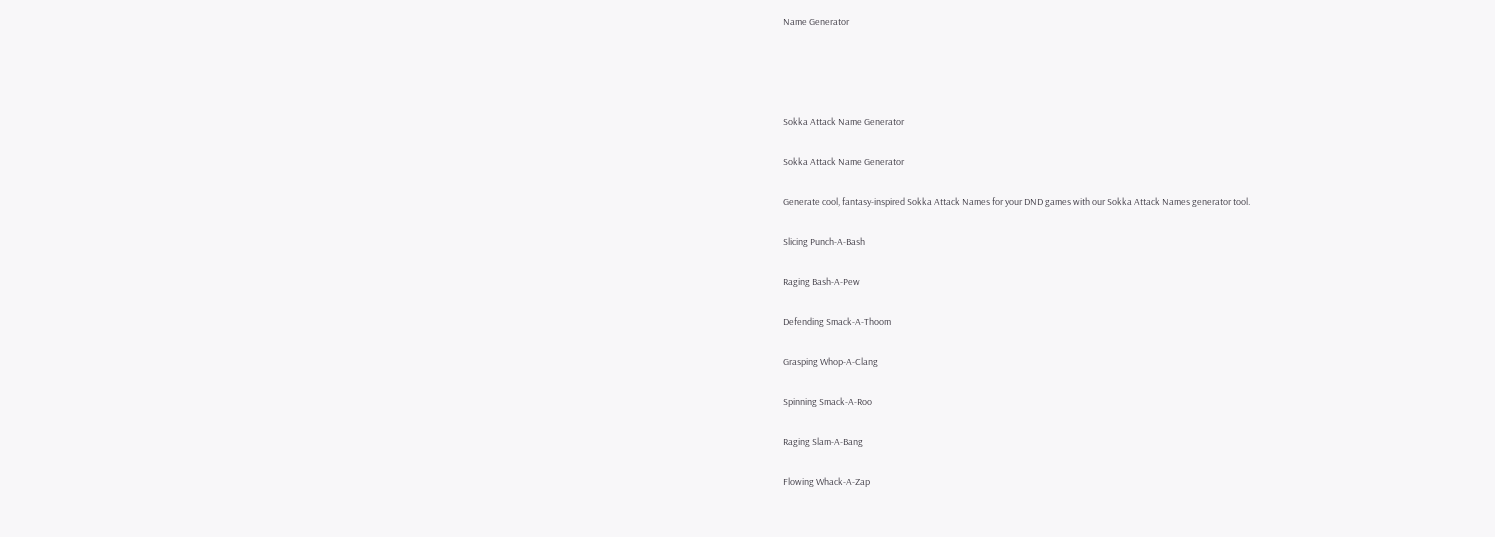Name Generator




Sokka Attack Name Generator

Sokka Attack Name Generator

Generate cool, fantasy-inspired Sokka Attack Names for your DND games with our Sokka Attack Names generator tool.

Slicing Punch-A-Bash

Raging Bash-A-Pew

Defending Smack-A-Thoom

Grasping Whop-A-Clang

Spinning Smack-A-Roo

Raging Slam-A-Bang

Flowing Whack-A-Zap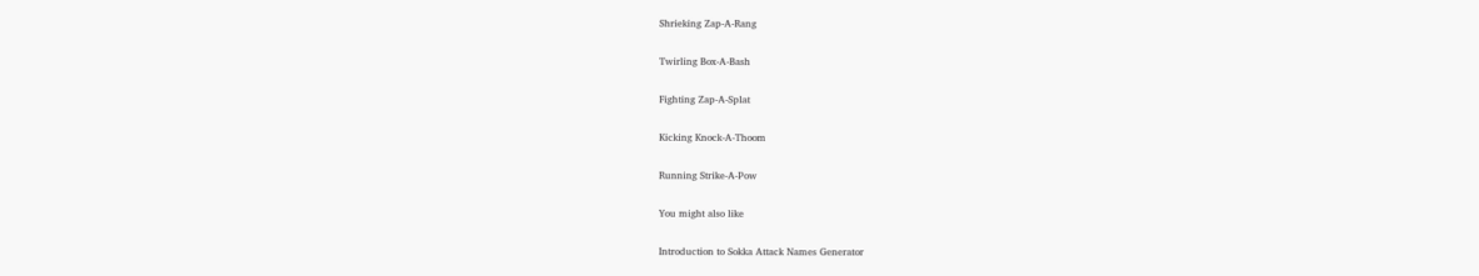Shrieking Zap-A-Rang

Twirling Box-A-Bash

Fighting Zap-A-Splat

Kicking Knock-A-Thoom

Running Strike-A-Pow

You might also like

Introduction to Sokka Attack Names Generator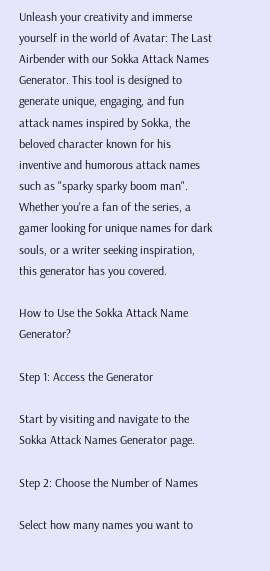Unleash your creativity and immerse yourself in the world of Avatar: The Last Airbender with our Sokka Attack Names Generator. This tool is designed to generate unique, engaging, and fun attack names inspired by Sokka, the beloved character known for his inventive and humorous attack names such as "sparky sparky boom man". Whether you're a fan of the series, a gamer looking for unique names for dark souls, or a writer seeking inspiration, this generator has you covered.

How to Use the Sokka Attack Name Generator?

Step 1: Access the Generator

Start by visiting and navigate to the Sokka Attack Names Generator page.

Step 2: Choose the Number of Names

Select how many names you want to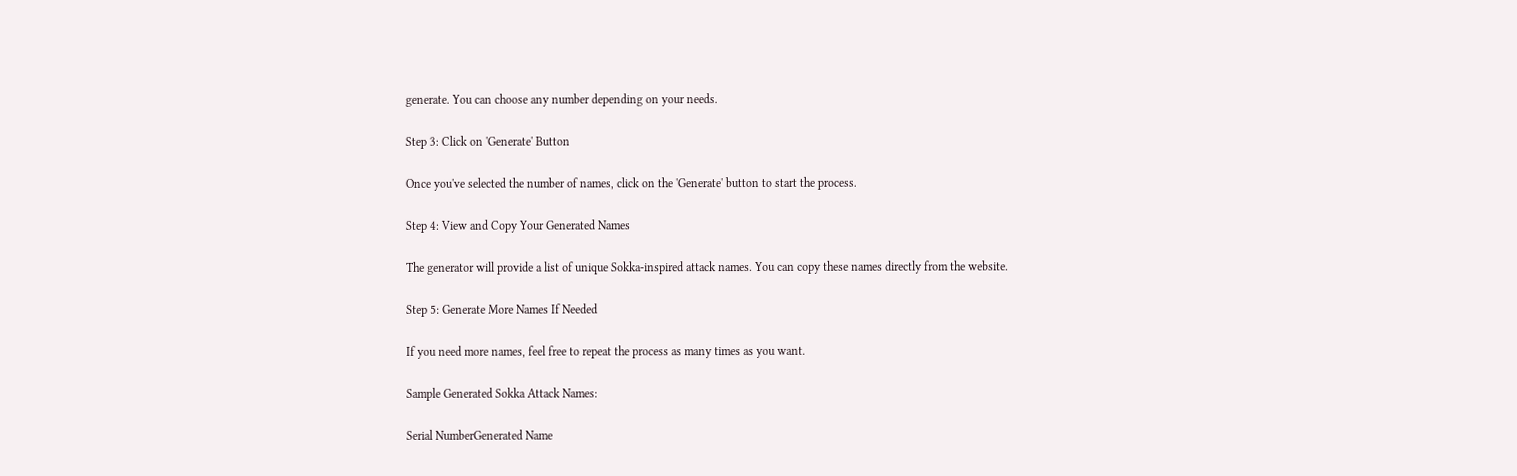generate. You can choose any number depending on your needs.

Step 3: Click on 'Generate' Button

Once you've selected the number of names, click on the 'Generate' button to start the process.

Step 4: View and Copy Your Generated Names

The generator will provide a list of unique Sokka-inspired attack names. You can copy these names directly from the website.

Step 5: Generate More Names If Needed

If you need more names, feel free to repeat the process as many times as you want.

Sample Generated Sokka Attack Names:

Serial NumberGenerated Name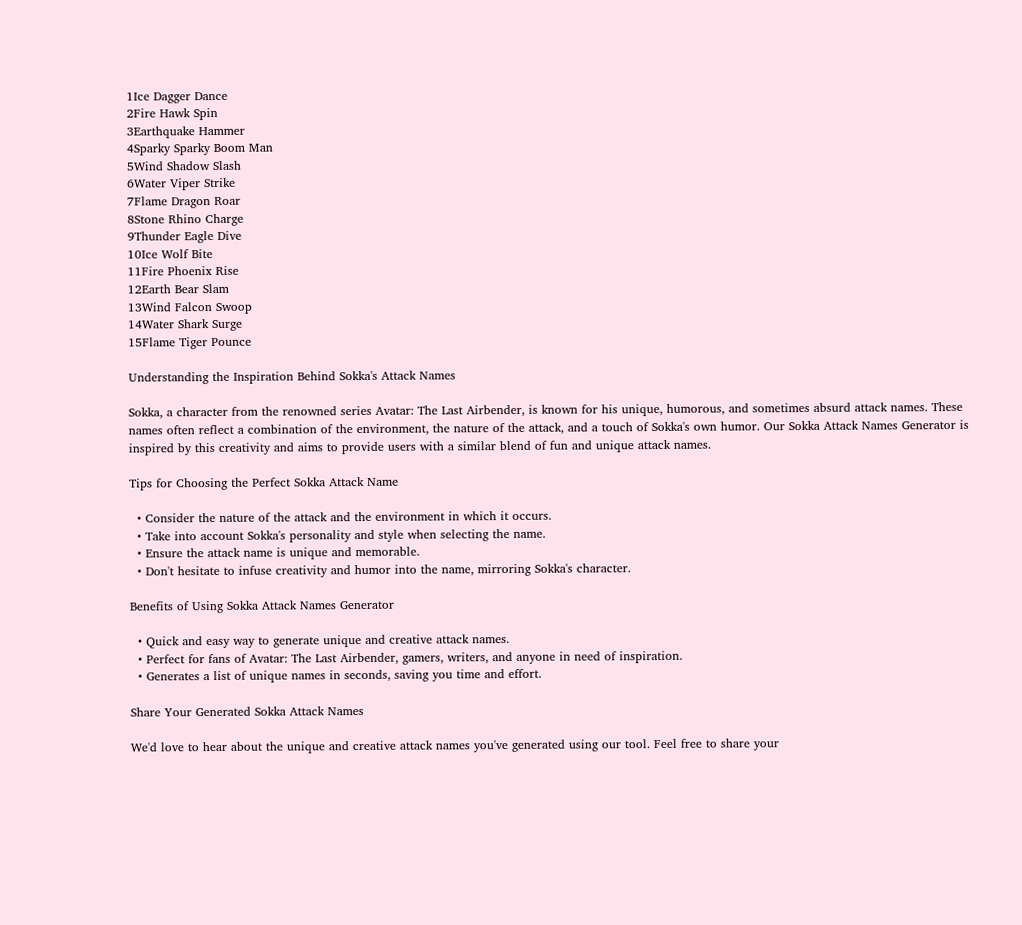1Ice Dagger Dance
2Fire Hawk Spin
3Earthquake Hammer
4Sparky Sparky Boom Man
5Wind Shadow Slash
6Water Viper Strike
7Flame Dragon Roar
8Stone Rhino Charge
9Thunder Eagle Dive
10Ice Wolf Bite
11Fire Phoenix Rise
12Earth Bear Slam
13Wind Falcon Swoop
14Water Shark Surge
15Flame Tiger Pounce

Understanding the Inspiration Behind Sokka's Attack Names

Sokka, a character from the renowned series Avatar: The Last Airbender, is known for his unique, humorous, and sometimes absurd attack names. These names often reflect a combination of the environment, the nature of the attack, and a touch of Sokka's own humor. Our Sokka Attack Names Generator is inspired by this creativity and aims to provide users with a similar blend of fun and unique attack names.

Tips for Choosing the Perfect Sokka Attack Name

  • Consider the nature of the attack and the environment in which it occurs.
  • Take into account Sokka's personality and style when selecting the name.
  • Ensure the attack name is unique and memorable.
  • Don't hesitate to infuse creativity and humor into the name, mirroring Sokka's character.

Benefits of Using Sokka Attack Names Generator

  • Quick and easy way to generate unique and creative attack names.
  • Perfect for fans of Avatar: The Last Airbender, gamers, writers, and anyone in need of inspiration.
  • Generates a list of unique names in seconds, saving you time and effort.

Share Your Generated Sokka Attack Names

We'd love to hear about the unique and creative attack names you've generated using our tool. Feel free to share your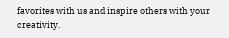favorites with us and inspire others with your creativity.